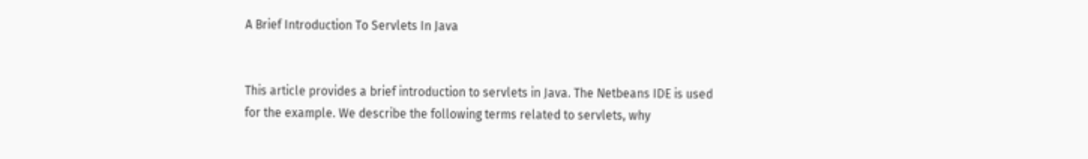A Brief Introduction To Servlets In Java


This article provides a brief introduction to servlets in Java. The Netbeans IDE is used for the example. We describe the following terms related to servlets, why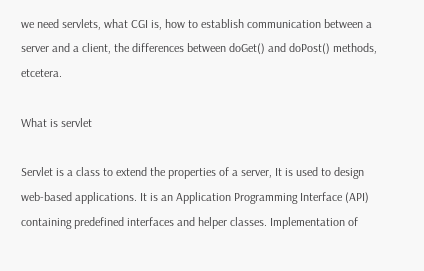we need servlets, what CGI is, how to establish communication between a server and a client, the differences between doGet() and doPost() methods, etcetera.

What is servlet

Servlet is a class to extend the properties of a server, It is used to design web-based applications. It is an Application Programming Interface (API) containing predefined interfaces and helper classes. Implementation of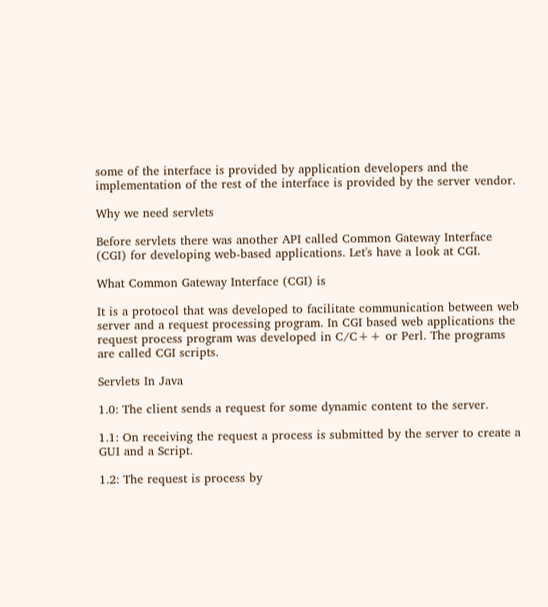some of the interface is provided by application developers and the implementation of the rest of the interface is provided by the server vendor.

Why we need servlets

Before servlets there was another API called Common Gateway Interface (CGI) for developing web-based applications. Let's have a look at CGI.

What Common Gateway Interface (CGI) is

It is a protocol that was developed to facilitate communication between web server and a request processing program. In CGI based web applications the request process program was developed in C/C++ or Perl. The programs are called CGI scripts.

Servlets In Java

1.0: The client sends a request for some dynamic content to the server.

1.1: On receiving the request a process is submitted by the server to create a GUI and a Script.

1.2: The request is process by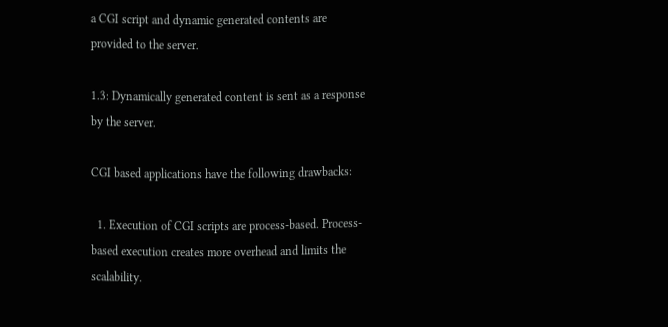a CGI script and dynamic generated contents are provided to the server.

1.3: Dynamically generated content is sent as a response by the server.

CGI based applications have the following drawbacks:

  1. Execution of CGI scripts are process-based. Process-based execution creates more overhead and limits the scalability.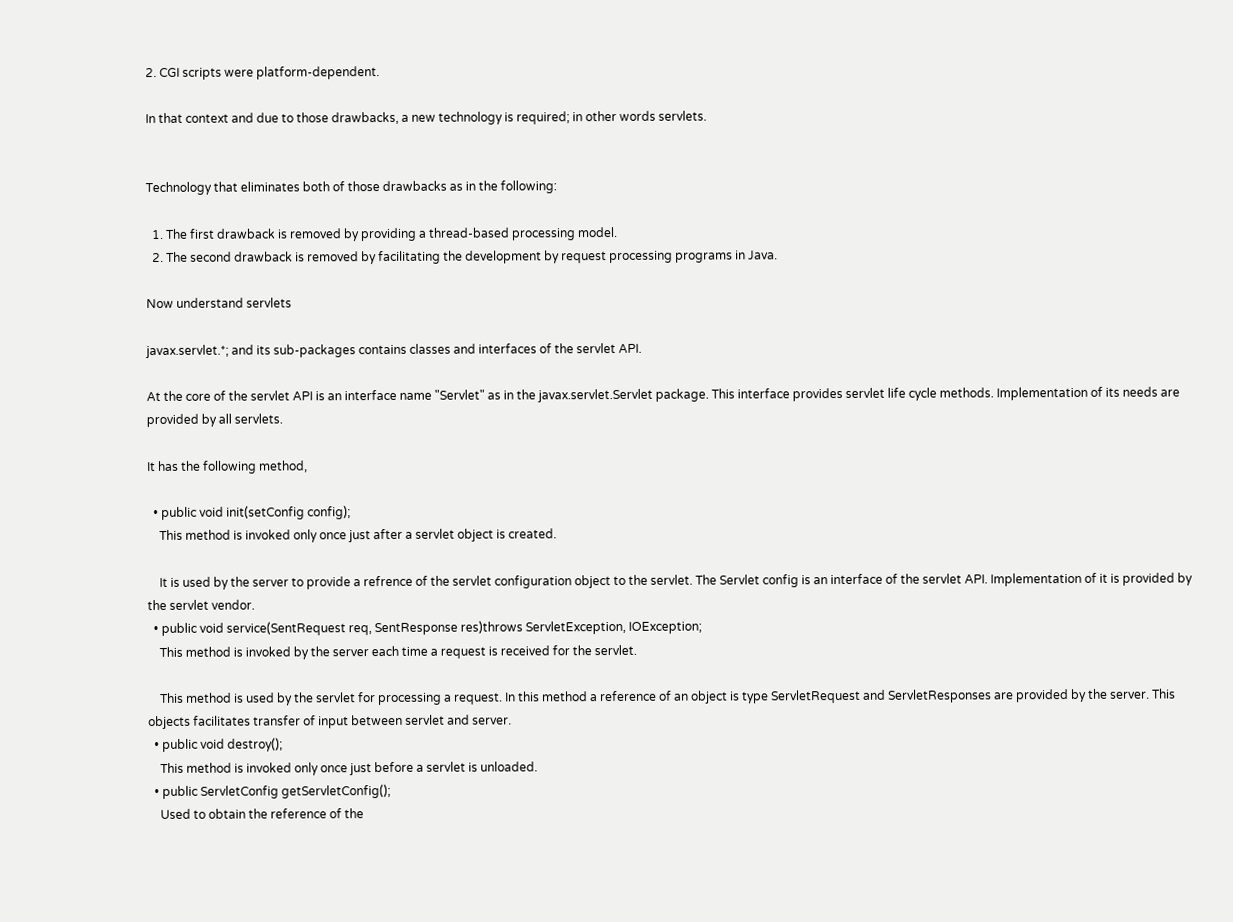2. CGI scripts were platform-dependent.

In that context and due to those drawbacks, a new technology is required; in other words servlets.


Technology that eliminates both of those drawbacks as in the following:

  1. The first drawback is removed by providing a thread-based processing model.
  2. The second drawback is removed by facilitating the development by request processing programs in Java.

Now understand servlets

javax.servlet.*; and its sub-packages contains classes and interfaces of the servlet API.

At the core of the servlet API is an interface name "Servlet" as in the javax.servlet.Servlet package. This interface provides servlet life cycle methods. Implementation of its needs are provided by all servlets.

It has the following method,

  • public void init(setConfig config);
    This method is invoked only once just after a servlet object is created.

    It is used by the server to provide a refrence of the servlet configuration object to the servlet. The Servlet config is an interface of the servlet API. Implementation of it is provided by the servlet vendor.
  • public void service(SentRequest req, SentResponse res)throws ServletException, IOException;
    This method is invoked by the server each time a request is received for the servlet.

    This method is used by the servlet for processing a request. In this method a reference of an object is type ServletRequest and ServletResponses are provided by the server. This objects facilitates transfer of input between servlet and server.
  • public void destroy();
    This method is invoked only once just before a servlet is unloaded.
  • public ServletConfig getServletConfig();
    Used to obtain the reference of the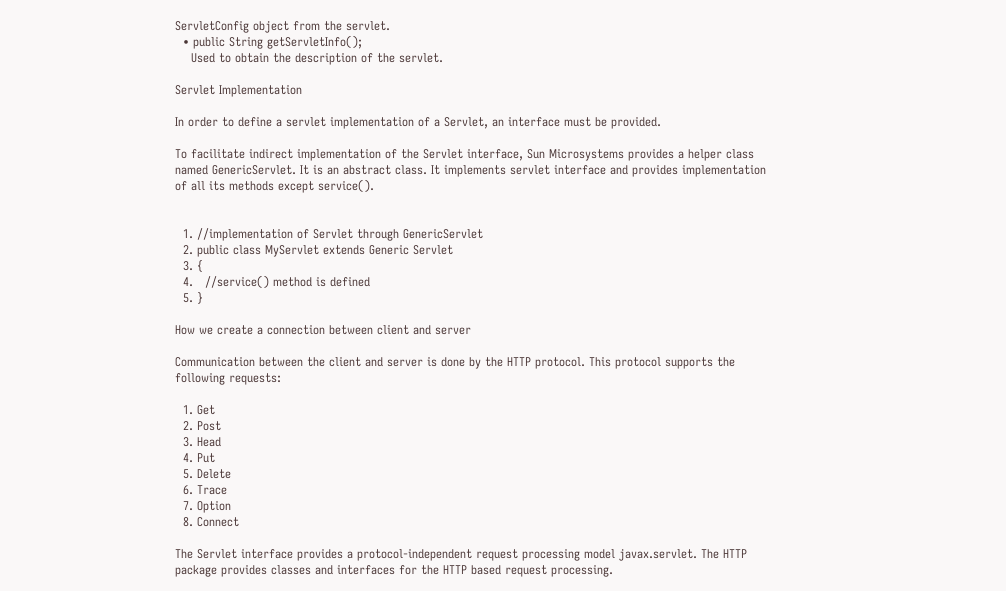ServletConfig object from the servlet.
  • public String getServletInfo();
    Used to obtain the description of the servlet.

Servlet Implementation

In order to define a servlet implementation of a Servlet, an interface must be provided.

To facilitate indirect implementation of the Servlet interface, Sun Microsystems provides a helper class named GenericServlet. It is an abstract class. It implements servlet interface and provides implementation of all its methods except service().


  1. //implementation of Servlet through GenericServlet
  2. public class MyServlet extends Generic Servlet
  3. {
  4.   //service() method is defined
  5. }

How we create a connection between client and server

Communication between the client and server is done by the HTTP protocol. This protocol supports the following requests:

  1. Get
  2. Post
  3. Head
  4. Put
  5. Delete
  6. Trace
  7. Option
  8. Connect

The Servlet interface provides a protocol-independent request processing model javax.servlet. The HTTP package provides classes and interfaces for the HTTP based request processing.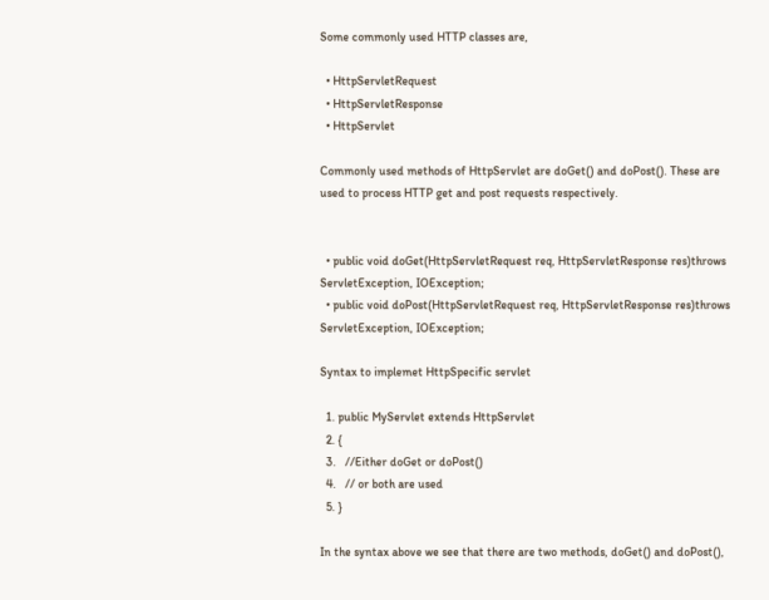Some commonly used HTTP classes are,

  • HttpServletRequest
  • HttpServletResponse
  • HttpServlet

Commonly used methods of HttpServlet are doGet() and doPost(). These are used to process HTTP get and post requests respectively.


  • public void doGet(HttpServletRequest req, HttpServletResponse res)throws ServletException, IOException;
  • public void doPost(HttpServletRequest req, HttpServletResponse res)throws ServletException, IOException;

Syntax to implemet HttpSpecific servlet

  1. public MyServlet extends HttpServlet
  2. {
  3.   //Either doGet or doPost()
  4.   // or both are used
  5. }

In the syntax above we see that there are two methods, doGet() and doPost(),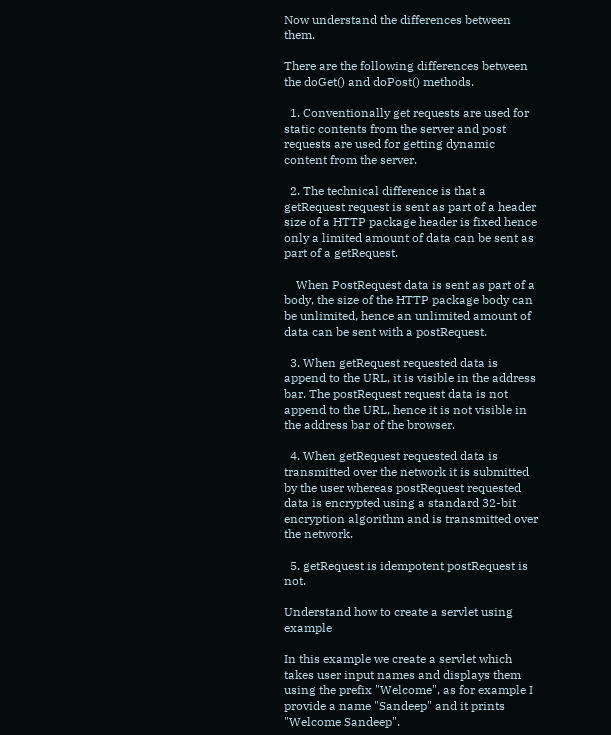Now understand the differences between them.

There are the following differences between the doGet() and doPost() methods.

  1. Conventionally get requests are used for static contents from the server and post requests are used for getting dynamic content from the server.

  2. The technical difference is that a getRequest request is sent as part of a header size of a HTTP package header is fixed hence only a limited amount of data can be sent as part of a getRequest.

    When PostRequest data is sent as part of a body, the size of the HTTP package body can be unlimited, hence an unlimited amount of data can be sent with a postRequest.

  3. When getRequest requested data is append to the URL, it is visible in the address bar. The postRequest request data is not append to the URL, hence it is not visible in the address bar of the browser.

  4. When getRequest requested data is transmitted over the network it is submitted by the user whereas postRequest requested data is encrypted using a standard 32-bit encryption algorithm and is transmitted over the network.

  5. getRequest is idempotent postRequest is not.

Understand how to create a servlet using example

In this example we create a servlet which takes user input names and displays them using the prefix "Welcome", as for example I provide a name "Sandeep" and it prints "Welcome Sandeep".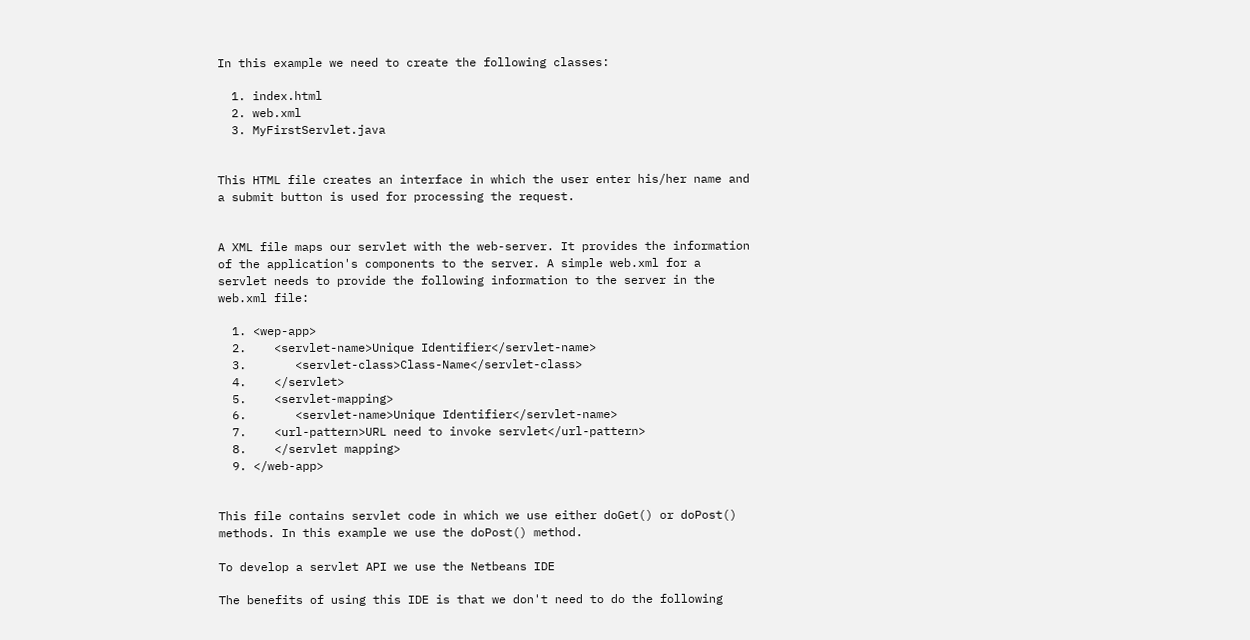In this example we need to create the following classes:

  1. index.html
  2. web.xml
  3. MyFirstServlet.java


This HTML file creates an interface in which the user enter his/her name and a submit button is used for processing the request.


A XML file maps our servlet with the web-server. It provides the information of the application's components to the server. A simple web.xml for a servlet needs to provide the following information to the server in the web.xml file:

  1. <wep-app>
  2.    <servlet-name>Unique Identifier</servlet-name>
  3.       <servlet-class>Class-Name</servlet-class>
  4.    </servlet>
  5.    <servlet-mapping>
  6.       <servlet-name>Unique Identifier</servlet-name>
  7.    <url-pattern>URL need to invoke servlet</url-pattern>
  8.    </servlet mapping>
  9. </web-app>


This file contains servlet code in which we use either doGet() or doPost() methods. In this example we use the doPost() method.

To develop a servlet API we use the Netbeans IDE

The benefits of using this IDE is that we don't need to do the following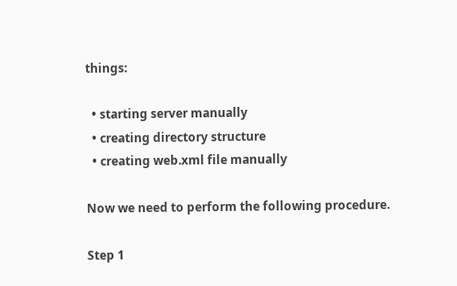things:

  • starting server manually
  • creating directory structure
  • creating web.xml file manually

Now we need to perform the following procedure.

Step 1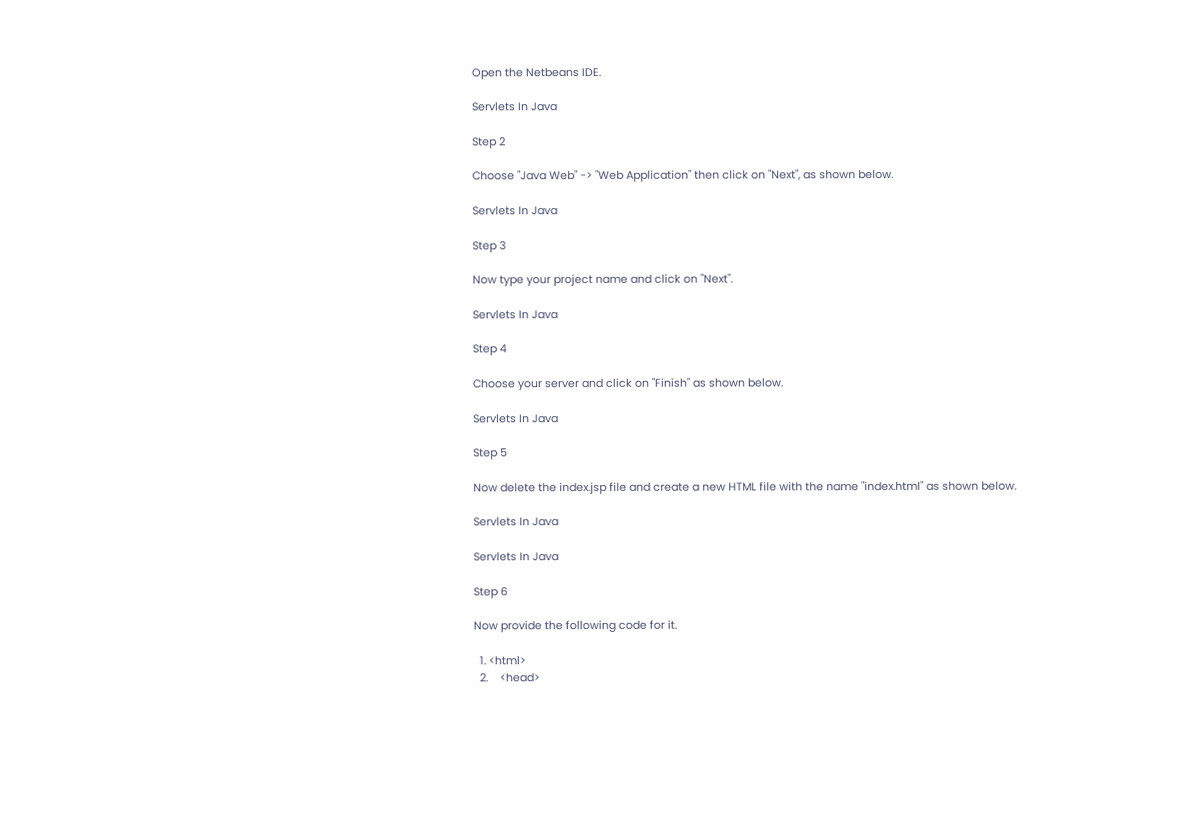Open the Netbeans IDE.

Servlets In Java

Step 2

Choose "Java Web" -> "Web Application" then click on "Next", as shown below.

Servlets In Java

Step 3

Now type your project name and click on "Next".

Servlets In Java

Step 4

Choose your server and click on "Finish" as shown below.

Servlets In Java

Step 5

Now delete the index.jsp file and create a new HTML file with the name "index.html" as shown below.

Servlets In Java

Servlets In Java

Step 6

Now provide the following code for it.

  1. <html>
  2.    <head>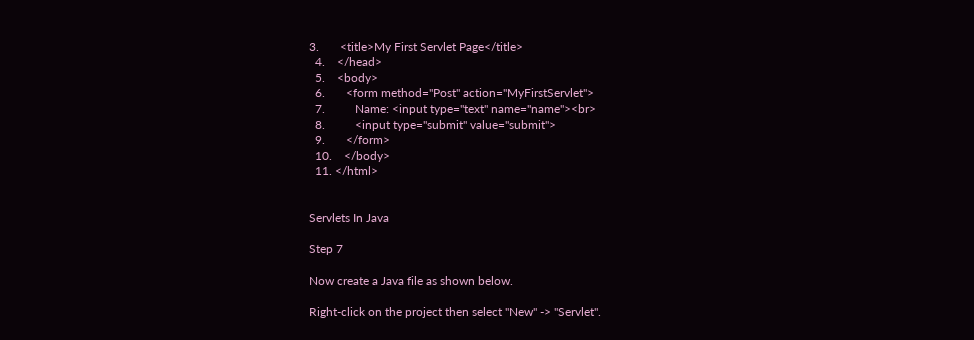3.       <title>My First Servlet Page</title>
  4.    </head>
  5.    <body>
  6.       <form method="Post" action="MyFirstServlet">
  7.          Name: <input type="text" name="name"><br>
  8.          <input type="submit" value="submit">
  9.       </form>
  10.    </body>
  11. </html>


Servlets In Java

Step 7

Now create a Java file as shown below.

Right-click on the project then select "New" -> "Servlet".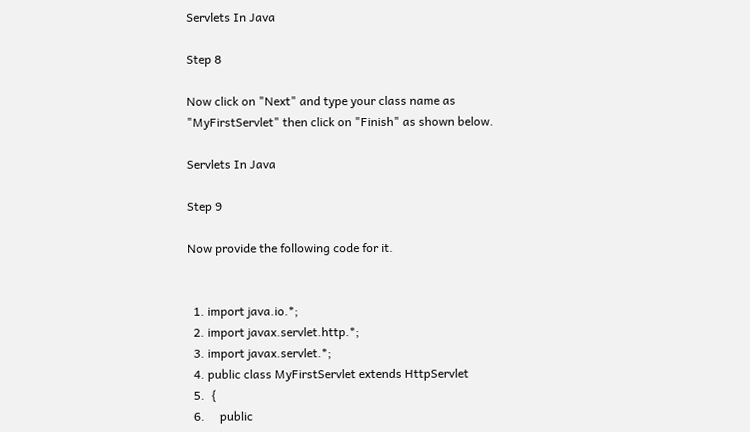Servlets In Java

Step 8

Now click on "Next" and type your class name as "MyFirstServlet" then click on "Finish" as shown below.

Servlets In Java

Step 9

Now provide the following code for it.


  1. import java.io.*;
  2. import javax.servlet.http.*;
  3. import javax.servlet.*;
  4. public class MyFirstServlet extends HttpServlet
  5.  {
  6.     public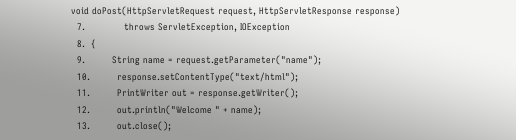void doPost(HttpServletRequest request, HttpServletResponse response)
  7.             throws ServletException, IOException
  8.  {
  9.         String name = request.getParameter("name");
  10.         response.setContentType("text/html");
  11.         PrintWriter out = response.getWriter();
  12.         out.println("Welcome " + name);
  13.         out.close();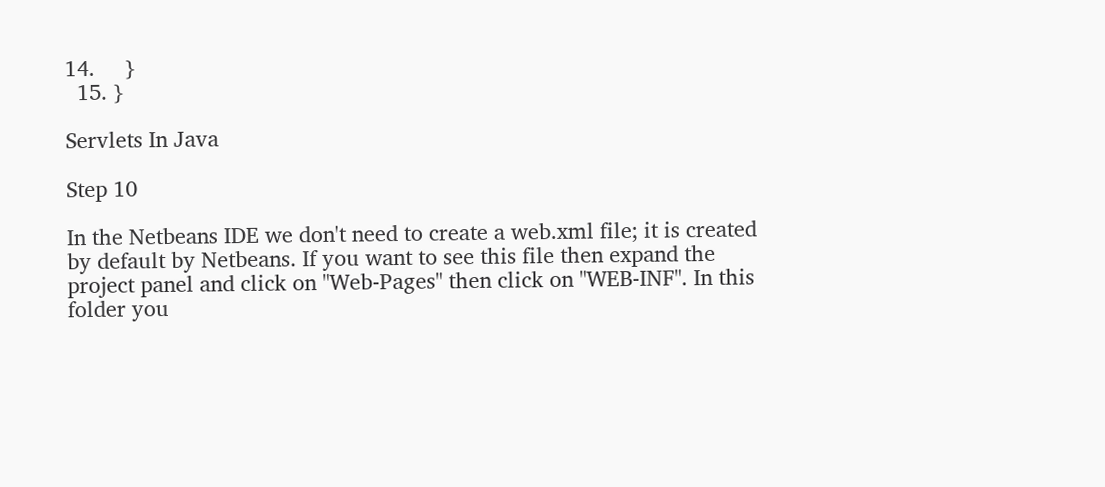14.     }
  15. }

Servlets In Java

Step 10

In the Netbeans IDE we don't need to create a web.xml file; it is created by default by Netbeans. If you want to see this file then expand the project panel and click on "Web-Pages" then click on "WEB-INF". In this folder you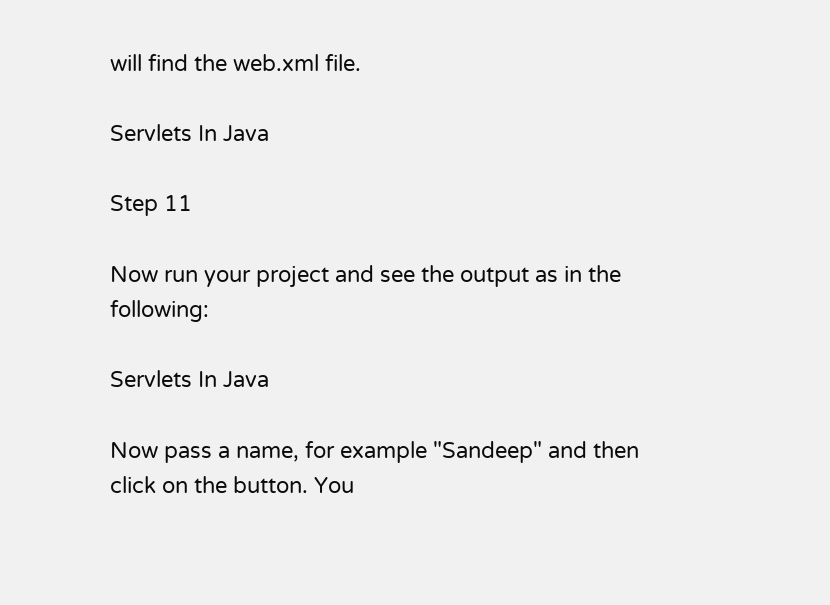will find the web.xml file.

Servlets In Java

Step 11

Now run your project and see the output as in the following:

Servlets In Java

Now pass a name, for example "Sandeep" and then click on the button. You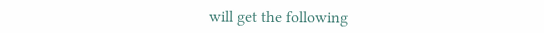will get the following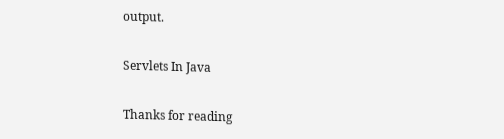output.

Servlets In Java

Thanks for reading